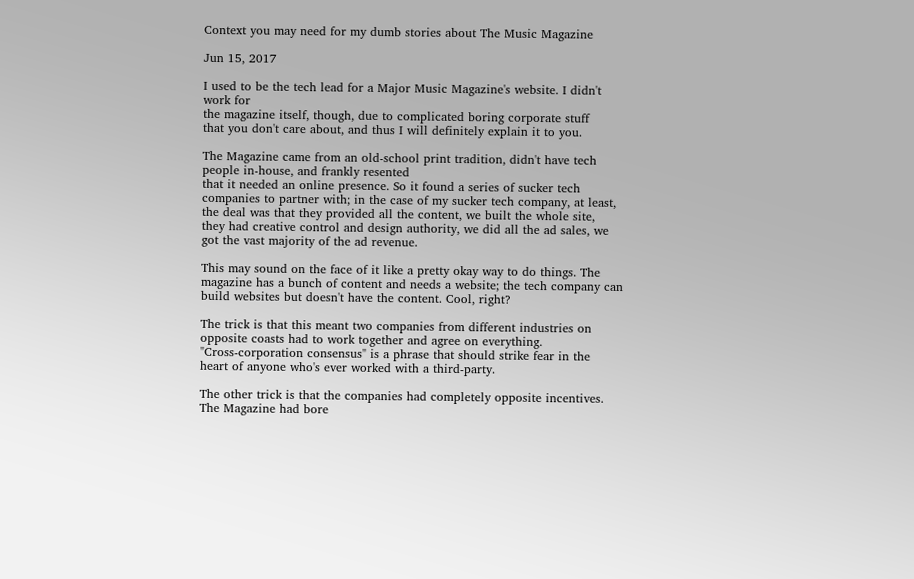Context you may need for my dumb stories about The Music Magazine

Jun 15, 2017

I used to be the tech lead for a Major Music Magazine's website. I didn't
work for
the magazine itself, though, due to complicated boring corporate stuff
that you don't care about, and thus I will definitely explain it to you.

The Magazine came from an old-school print tradition, didn't have tech
people in-house, and frankly resented
that it needed an online presence. So it found a series of sucker tech
companies to partner with; in the case of my sucker tech company, at least,
the deal was that they provided all the content, we built the whole site,
they had creative control and design authority, we did all the ad sales, we
got the vast majority of the ad revenue.

This may sound on the face of it like a pretty okay way to do things. The
magazine has a bunch of content and needs a website; the tech company can
build websites but doesn't have the content. Cool, right?

The trick is that this meant two companies from different industries on
opposite coasts had to work together and agree on everything.
"Cross-corporation consensus" is a phrase that should strike fear in the
heart of anyone who's ever worked with a third-party.

The other trick is that the companies had completely opposite incentives.
The Magazine had bore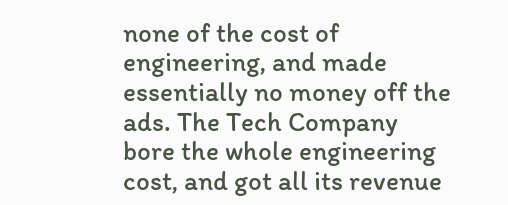none of the cost of
engineering, and made essentially no money off the ads. The Tech Company
bore the whole engineering cost, and got all its revenue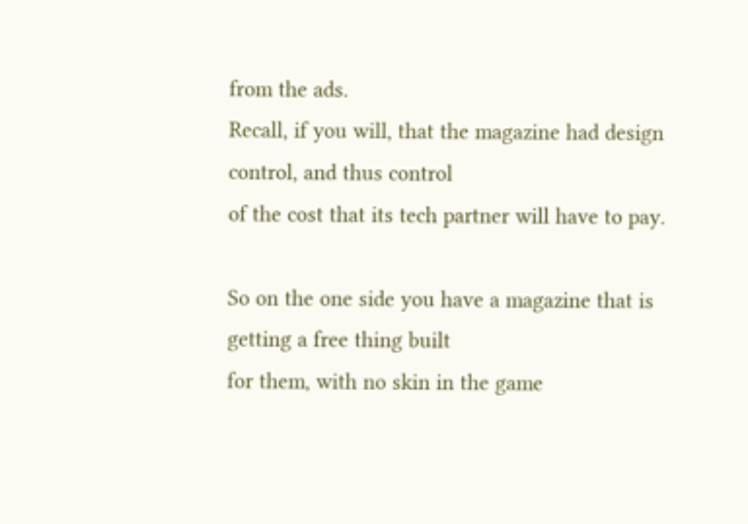from the ads.
Recall, if you will, that the magazine had design control, and thus control
of the cost that its tech partner will have to pay.

So on the one side you have a magazine that is getting a free thing built
for them, with no skin in the game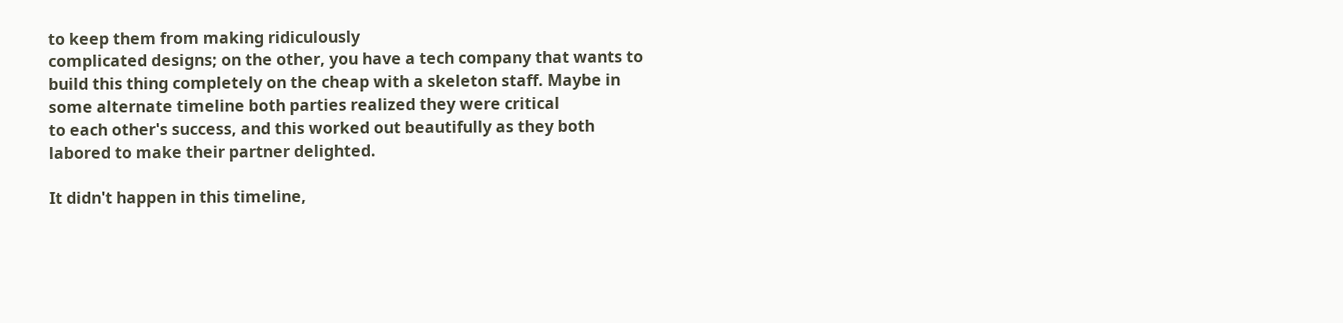to keep them from making ridiculously
complicated designs; on the other, you have a tech company that wants to
build this thing completely on the cheap with a skeleton staff. Maybe in
some alternate timeline both parties realized they were critical
to each other's success, and this worked out beautifully as they both
labored to make their partner delighted.

It didn't happen in this timeline,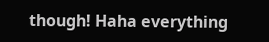though! Haha everything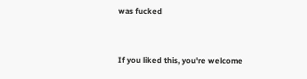was fucked


If you liked this, you're welcome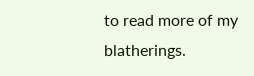to read more of my blatherings.